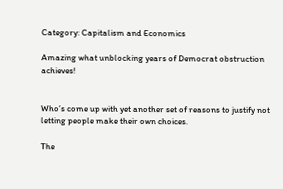Category: Capitalism and Economics

Amazing what unblocking years of Democrat obstruction achieves!


Who’s come up with yet another set of reasons to justify not letting people make their own choices.

The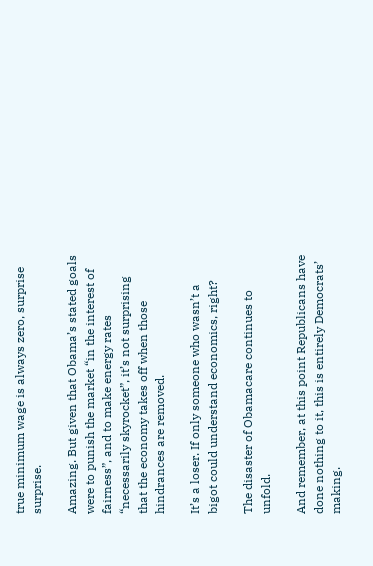true minimum wage is always zero, surprise surprise.

Amazing. But given that Obama’s stated goals were to punish the market “in the interest of fairness”, and to make energy rates “necessarily skyrocket”, it’s not surprising that the economy takes off when those hindrances are removed.

It’s a loser. If only someone who wasn’t a bigot could understand economics, right?

The disaster of Obamacare continues to unfold.

And remember, at this point Republicans have done nothing to it, this is entirely Democrats’ making.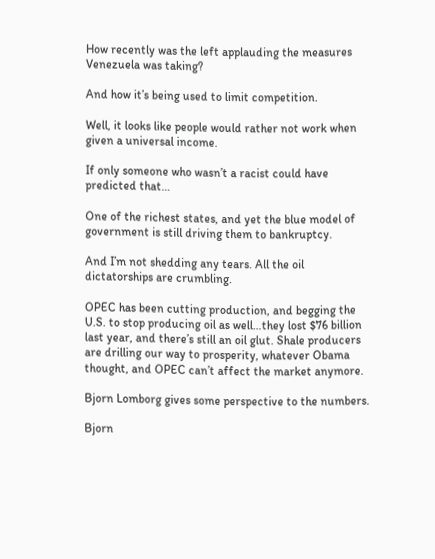How recently was the left applauding the measures Venezuela was taking?

And how it’s being used to limit competition.

Well, it looks like people would rather not work when given a universal income.

If only someone who wasn’t a racist could have predicted that…

One of the richest states, and yet the blue model of government is still driving them to bankruptcy.

And I’m not shedding any tears. All the oil dictatorships are crumbling.

OPEC has been cutting production, and begging the U.S. to stop producing oil as well…they lost $76 billion last year, and there’s still an oil glut. Shale producers are drilling our way to prosperity, whatever Obama thought, and OPEC can’t affect the market anymore.

Bjorn Lomborg gives some perspective to the numbers.

Bjorn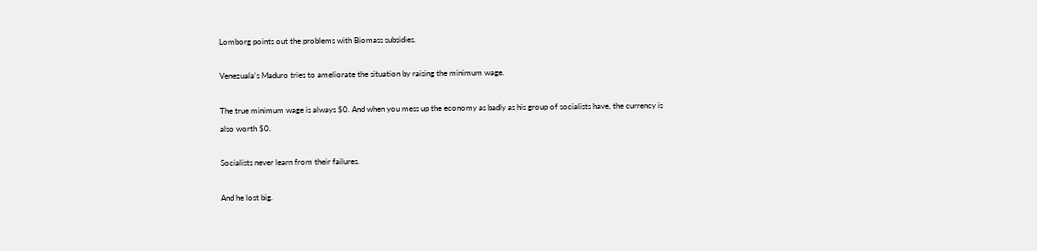Lomborg points out the problems with Biomass subsidies.

Venezuala’s Maduro tries to ameliorate the situation by raising the minimum wage.

The true minimum wage is always $0. And when you mess up the economy as badly as his group of socialists have, the currency is also worth $0.

Socialists never learn from their failures.

And he lost big.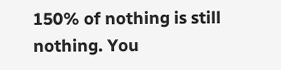150% of nothing is still nothing. You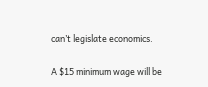can’t legislate economics.

A $15 minimum wage will be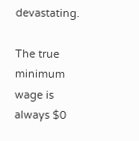devastating.

The true minimum wage is always $0